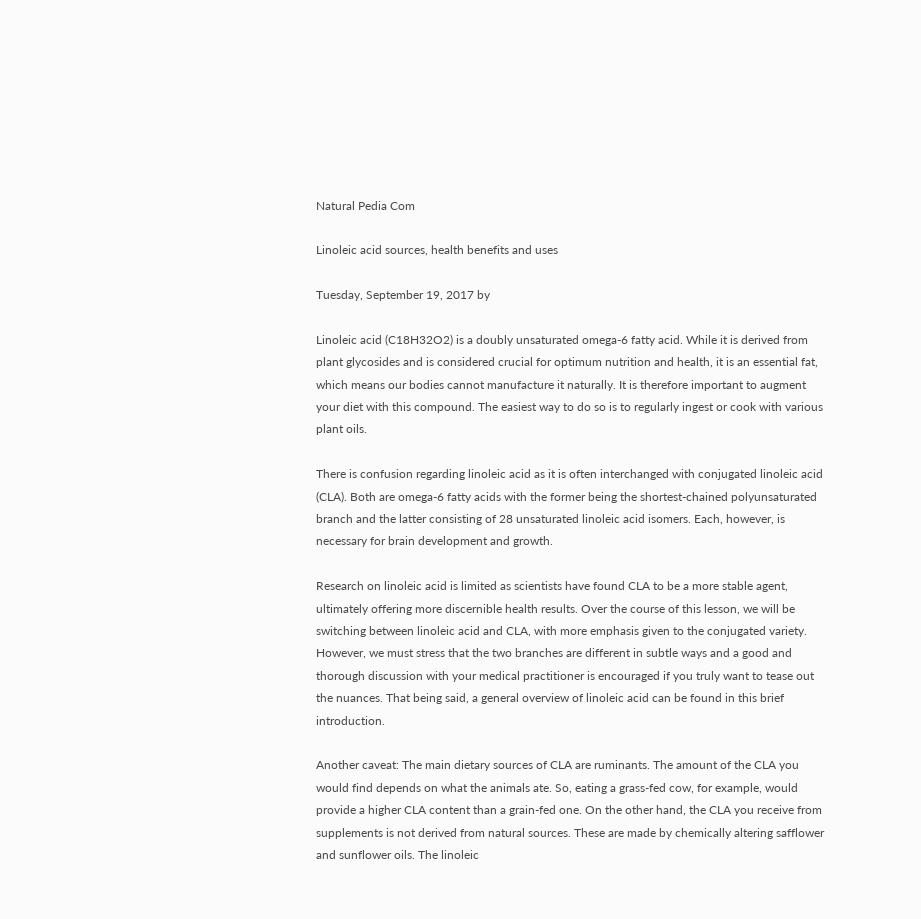Natural Pedia Com

Linoleic acid sources, health benefits and uses

Tuesday, September 19, 2017 by

Linoleic acid (C18H32O2) is a doubly unsaturated omega-6 fatty acid. While it is derived from plant glycosides and is considered crucial for optimum nutrition and health, it is an essential fat, which means our bodies cannot manufacture it naturally. It is therefore important to augment your diet with this compound. The easiest way to do so is to regularly ingest or cook with various plant oils.

There is confusion regarding linoleic acid as it is often interchanged with conjugated linoleic acid (CLA). Both are omega-6 fatty acids with the former being the shortest-chained polyunsaturated branch and the latter consisting of 28 unsaturated linoleic acid isomers. Each, however, is necessary for brain development and growth.

Research on linoleic acid is limited as scientists have found CLA to be a more stable agent, ultimately offering more discernible health results. Over the course of this lesson, we will be switching between linoleic acid and CLA, with more emphasis given to the conjugated variety. However, we must stress that the two branches are different in subtle ways and a good and thorough discussion with your medical practitioner is encouraged if you truly want to tease out the nuances. That being said, a general overview of linoleic acid can be found in this brief introduction.

Another caveat: The main dietary sources of CLA are ruminants. The amount of the CLA you would find depends on what the animals ate. So, eating a grass-fed cow, for example, would provide a higher CLA content than a grain-fed one. On the other hand, the CLA you receive from supplements is not derived from natural sources. These are made by chemically altering safflower and sunflower oils. The linoleic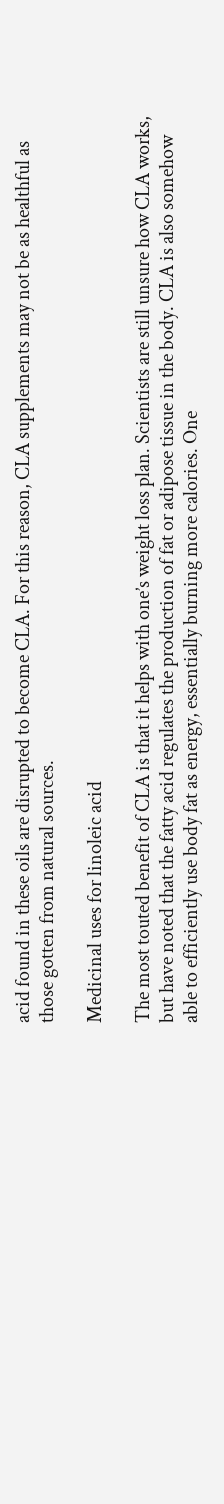acid found in these oils are disrupted to become CLA. For this reason, CLA supplements may not be as healthful as those gotten from natural sources.

Medicinal uses for linoleic acid

The most touted benefit of CLA is that it helps with one’s weight loss plan. Scientists are still unsure how CLA works, but have noted that the fatty acid regulates the production of fat or adipose tissue in the body. CLA is also somehow able to efficiently use body fat as energy, essentially burning more calories. One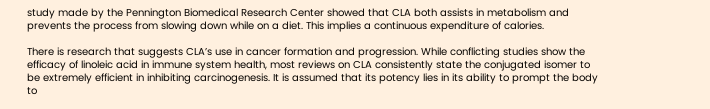study made by the Pennington Biomedical Research Center showed that CLA both assists in metabolism and prevents the process from slowing down while on a diet. This implies a continuous expenditure of calories.

There is research that suggests CLA’s use in cancer formation and progression. While conflicting studies show the efficacy of linoleic acid in immune system health, most reviews on CLA consistently state the conjugated isomer to be extremely efficient in inhibiting carcinogenesis. It is assumed that its potency lies in its ability to prompt the body to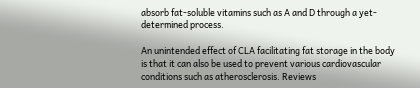absorb fat-soluble vitamins such as A and D through a yet-determined process.

An unintended effect of CLA facilitating fat storage in the body is that it can also be used to prevent various cardiovascular conditions such as atherosclerosis. Reviews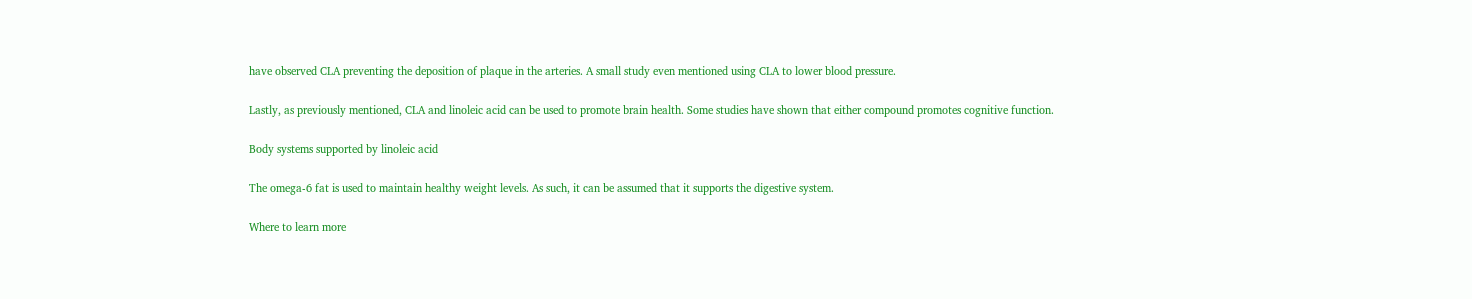have observed CLA preventing the deposition of plaque in the arteries. A small study even mentioned using CLA to lower blood pressure.

Lastly, as previously mentioned, CLA and linoleic acid can be used to promote brain health. Some studies have shown that either compound promotes cognitive function.

Body systems supported by linoleic acid

The omega-6 fat is used to maintain healthy weight levels. As such, it can be assumed that it supports the digestive system.

Where to learn more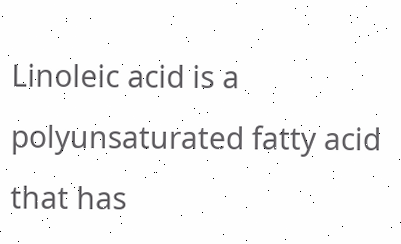Linoleic acid is a polyunsaturated fatty acid that has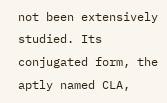not been extensively studied. Its conjugated form, the aptly named CLA,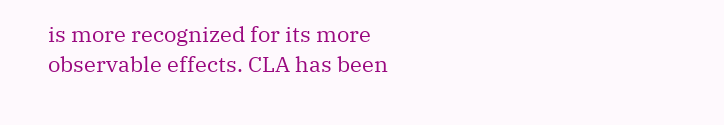is more recognized for its more observable effects. CLA has been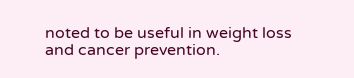noted to be useful in weight loss and cancer prevention.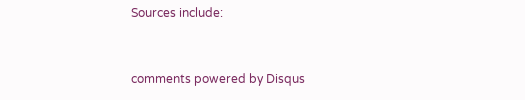Sources include:


comments powered by Disqus